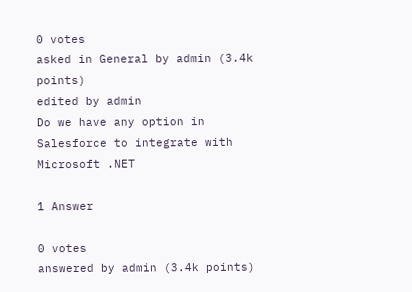0 votes
asked in General by admin (3.4k points)
edited by admin
Do we have any option in Salesforce to integrate with Microsoft .NET

1 Answer

0 votes
answered by admin (3.4k points)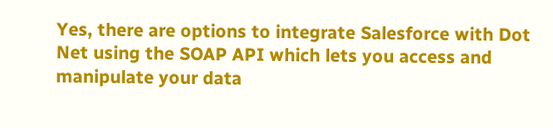Yes, there are options to integrate Salesforce with Dot Net using the SOAP API which lets you access and manipulate your data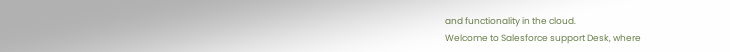and functionality in the cloud.
Welcome to Salesforce support Desk, where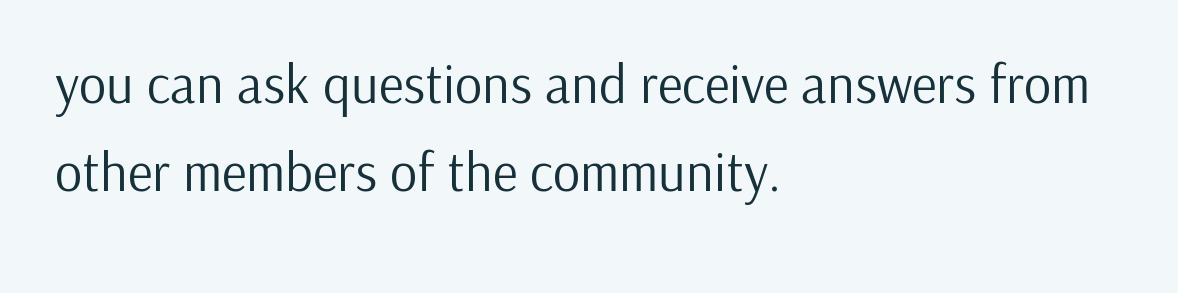you can ask questions and receive answers from other members of the community.